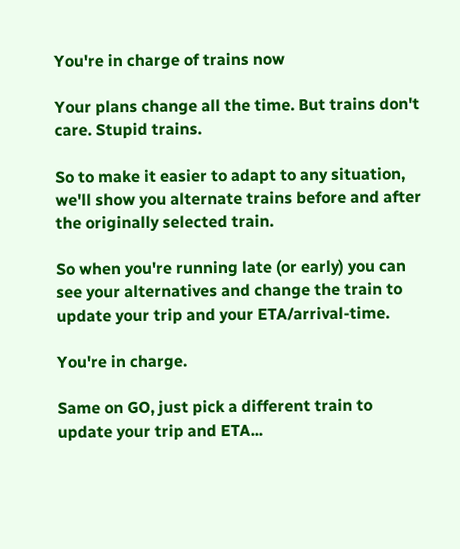You're in charge of trains now

Your plans change all the time. But trains don't care. Stupid trains.

So to make it easier to adapt to any situation, we'll show you alternate trains before and after the originally selected train.

So when you're running late (or early) you can see your alternatives and change the train to update your trip and your ETA/arrival-time.

You're in charge.

Same on GO, just pick a different train to update your trip and ETA...